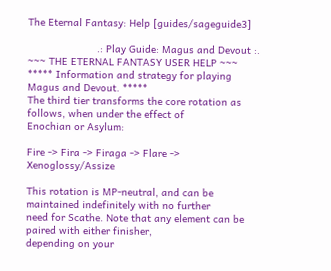The Eternal Fantasy: Help [guides/sageguide3]

                       .: Play Guide: Magus and Devout :.
~~~ THE ETERNAL FANTASY USER HELP ~~~
***** Information and strategy for playing Magus and Devout. *****
The third tier transforms the core rotation as follows, when under the effect of
Enochian or Asylum:

Fire -> Fira -> Firaga -> Flare -> Xenoglossy/Assize

This rotation is MP-neutral, and can be maintained indefinitely with no further
need for Scathe. Note that any element can be paired with either finisher,
depending on your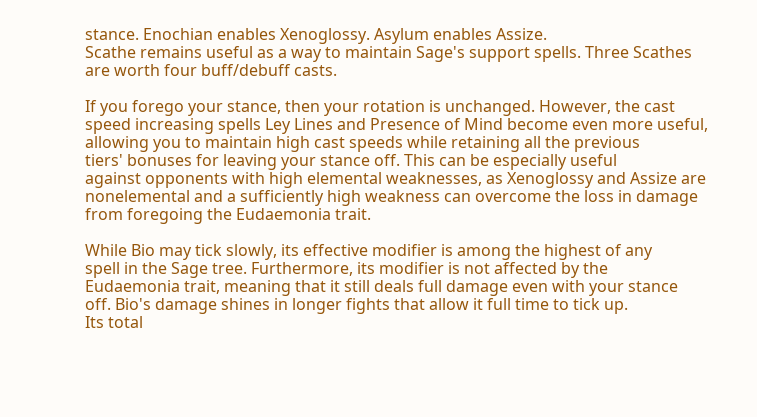stance. Enochian enables Xenoglossy. Asylum enables Assize.
Scathe remains useful as a way to maintain Sage's support spells. Three Scathes
are worth four buff/debuff casts.

If you forego your stance, then your rotation is unchanged. However, the cast
speed increasing spells Ley Lines and Presence of Mind become even more useful,
allowing you to maintain high cast speeds while retaining all the previous
tiers' bonuses for leaving your stance off. This can be especially useful
against opponents with high elemental weaknesses, as Xenoglossy and Assize are
nonelemental and a sufficiently high weakness can overcome the loss in damage
from foregoing the Eudaemonia trait.

While Bio may tick slowly, its effective modifier is among the highest of any
spell in the Sage tree. Furthermore, its modifier is not affected by the
Eudaemonia trait, meaning that it still deals full damage even with your stance
off. Bio's damage shines in longer fights that allow it full time to tick up.
Its total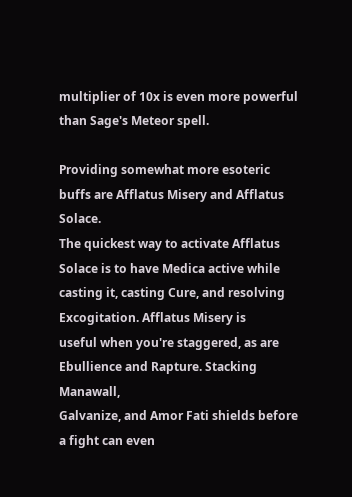multiplier of 10x is even more powerful than Sage's Meteor spell.

Providing somewhat more esoteric buffs are Afflatus Misery and Afflatus Solace.
The quickest way to activate Afflatus Solace is to have Medica active while
casting it, casting Cure, and resolving Excogitation. Afflatus Misery is
useful when you're staggered, as are Ebullience and Rapture. Stacking Manawall,
Galvanize, and Amor Fati shields before a fight can even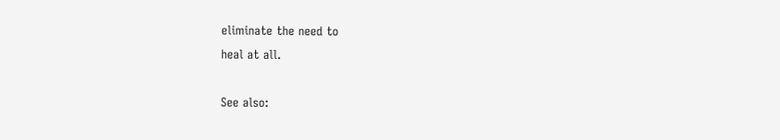eliminate the need to
heal at all.

See also: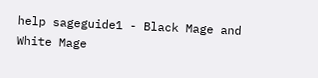help sageguide1 - Black Mage and White Mage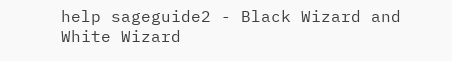help sageguide2 - Black Wizard and White Wizard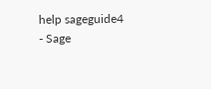help sageguide4 - Sage